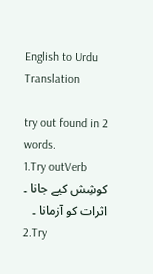English to Urdu Translation

try out found in 2 words.
1.Try outVerb
کوشِش کیے جانا ۔ اثرات کو آزمانا ۔
2.Try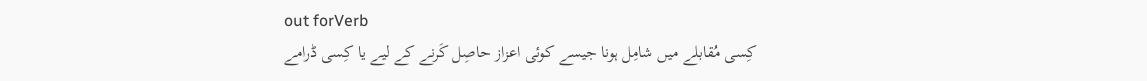out forVerb
کِسی مُقابلے میں شامِل ہونا جیسے کوئی اعزاز حاصِل کَرنے کے لیے یا کِسی ڈرامے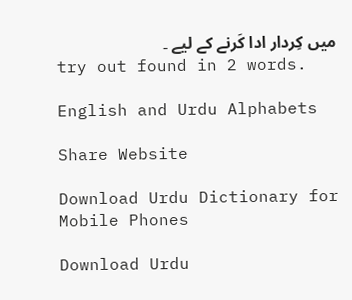میں کِردار ادا کَرنے کے لیے ۔
try out found in 2 words.

English and Urdu Alphabets

Share Website

Download Urdu Dictionary for Mobile Phones

Download Urdu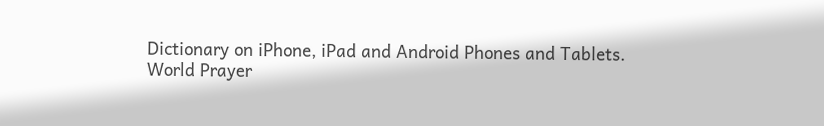Dictionary on iPhone, iPad and Android Phones and Tablets.
World Prayer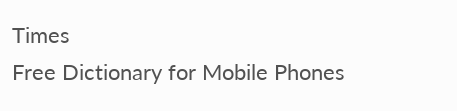Times
Free Dictionary for Mobile Phones